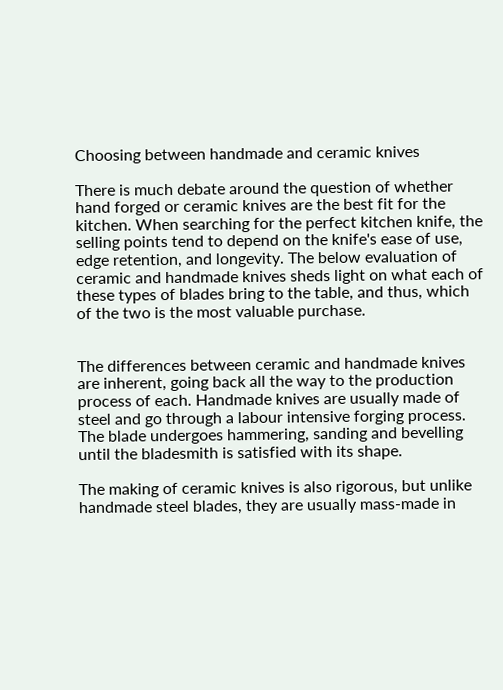Choosing between handmade and ceramic knives

There is much debate around the question of whether hand forged or ceramic knives are the best fit for the kitchen. When searching for the perfect kitchen knife, the selling points tend to depend on the knife's ease of use, edge retention, and longevity. The below evaluation of ceramic and handmade knives sheds light on what each of these types of blades bring to the table, and thus, which of the two is the most valuable purchase.


The differences between ceramic and handmade knives are inherent, going back all the way to the production process of each. Handmade knives are usually made of steel and go through a labour intensive forging process. The blade undergoes hammering, sanding and bevelling until the bladesmith is satisfied with its shape.

The making of ceramic knives is also rigorous, but unlike handmade steel blades, they are usually mass-made in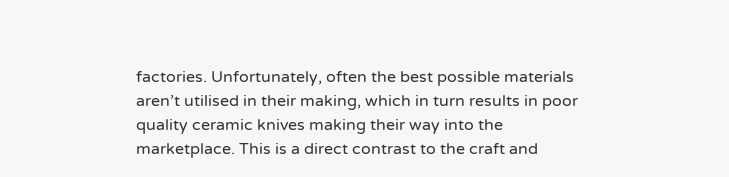factories. Unfortunately, often the best possible materials aren’t utilised in their making, which in turn results in poor quality ceramic knives making their way into the marketplace. This is a direct contrast to the craft and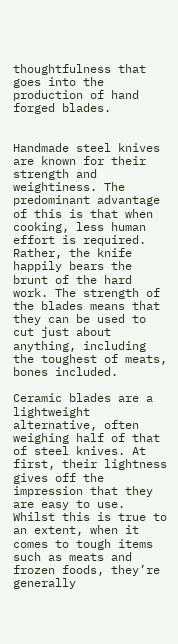thoughtfulness that goes into the production of hand forged blades.


Handmade steel knives are known for their strength and weightiness. The predominant advantage of this is that when cooking, less human effort is required. Rather, the knife happily bears the brunt of the hard work. The strength of the blades means that they can be used to cut just about anything, including the toughest of meats, bones included.

Ceramic blades are a lightweight alternative, often weighing half of that of steel knives. At first, their lightness gives off the impression that they are easy to use. Whilst this is true to an extent, when it comes to tough items such as meats and frozen foods, they’re generally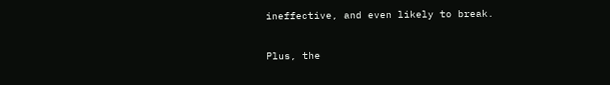ineffective, and even likely to break.

Plus, the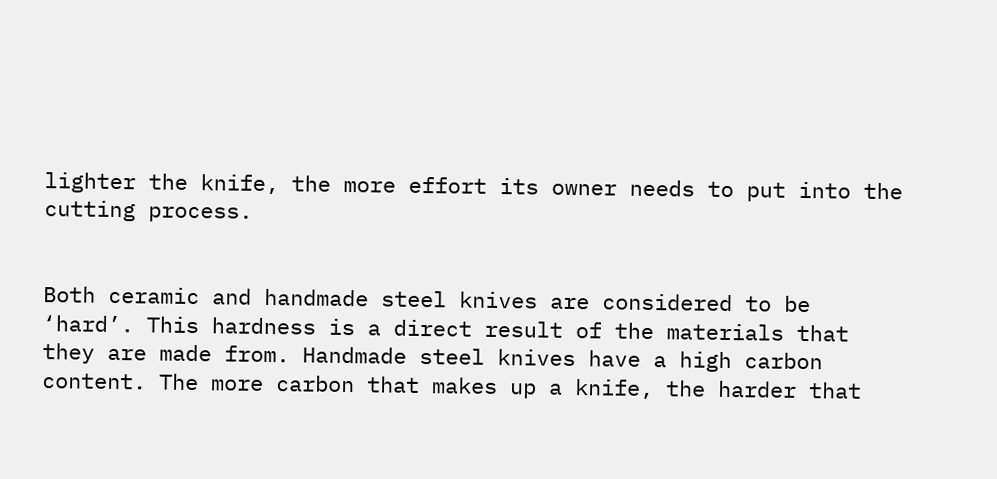lighter the knife, the more effort its owner needs to put into the cutting process.


Both ceramic and handmade steel knives are considered to be ‘hard’. This hardness is a direct result of the materials that they are made from. Handmade steel knives have a high carbon content. The more carbon that makes up a knife, the harder that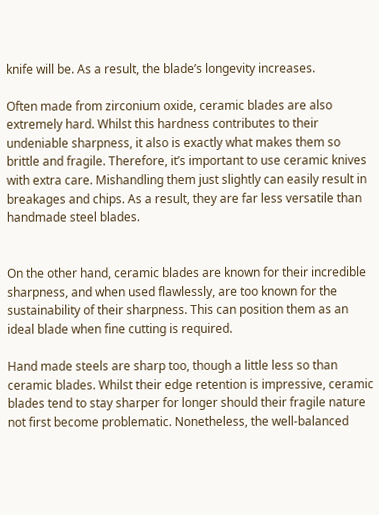knife will be. As a result, the blade’s longevity increases.

Often made from zirconium oxide, ceramic blades are also extremely hard. Whilst this hardness contributes to their undeniable sharpness, it also is exactly what makes them so brittle and fragile. Therefore, it’s important to use ceramic knives with extra care. Mishandling them just slightly can easily result in breakages and chips. As a result, they are far less versatile than handmade steel blades.


On the other hand, ceramic blades are known for their incredible sharpness, and when used flawlessly, are too known for the sustainability of their sharpness. This can position them as an ideal blade when fine cutting is required.

Hand made steels are sharp too, though a little less so than ceramic blades. Whilst their edge retention is impressive, ceramic blades tend to stay sharper for longer should their fragile nature not first become problematic. Nonetheless, the well-balanced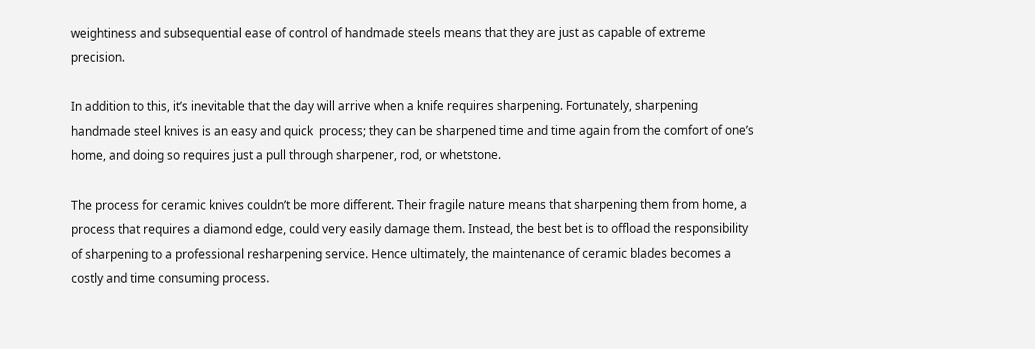weightiness and subsequential ease of control of handmade steels means that they are just as capable of extreme precision.

In addition to this, it’s inevitable that the day will arrive when a knife requires sharpening. Fortunately, sharpening handmade steel knives is an easy and quick  process; they can be sharpened time and time again from the comfort of one’s home, and doing so requires just a pull through sharpener, rod, or whetstone.

The process for ceramic knives couldn’t be more different. Their fragile nature means that sharpening them from home, a process that requires a diamond edge, could very easily damage them. Instead, the best bet is to offload the responsibility of sharpening to a professional resharpening service. Hence ultimately, the maintenance of ceramic blades becomes a costly and time consuming process.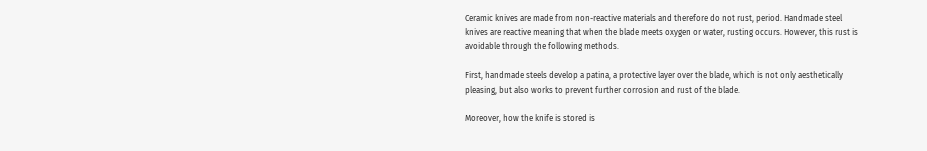Ceramic knives are made from non-reactive materials and therefore do not rust, period. Handmade steel knives are reactive meaning that when the blade meets oxygen or water, rusting occurs. However, this rust is avoidable through the following methods.

First, handmade steels develop a patina, a protective layer over the blade, which is not only aesthetically pleasing, but also works to prevent further corrosion and rust of the blade.

Moreover, how the knife is stored is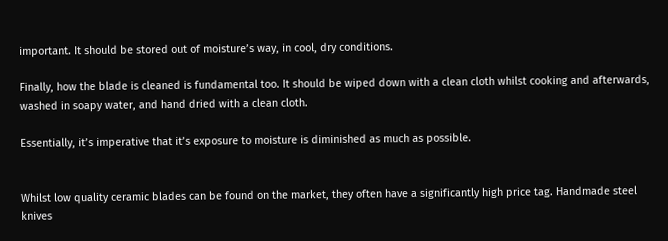important. It should be stored out of moisture’s way, in cool, dry conditions.

Finally, how the blade is cleaned is fundamental too. It should be wiped down with a clean cloth whilst cooking and afterwards, washed in soapy water, and hand dried with a clean cloth.

Essentially, it’s imperative that it’s exposure to moisture is diminished as much as possible.


Whilst low quality ceramic blades can be found on the market, they often have a significantly high price tag. Handmade steel knives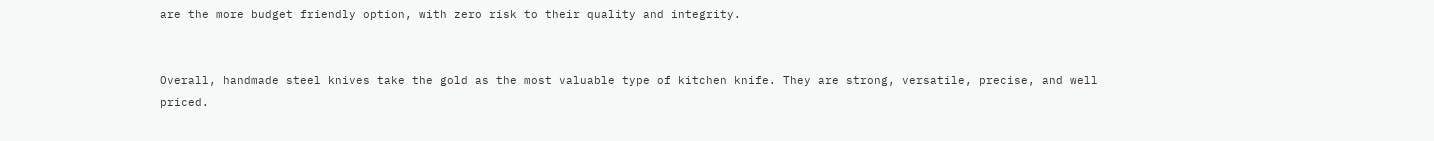are the more budget friendly option, with zero risk to their quality and integrity.


Overall, handmade steel knives take the gold as the most valuable type of kitchen knife. They are strong, versatile, precise, and well priced.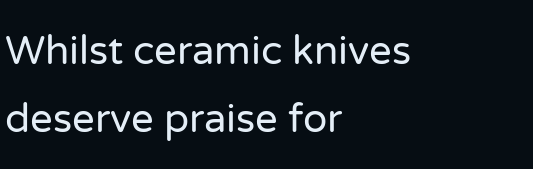Whilst ceramic knives deserve praise for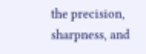the precision, sharpness, and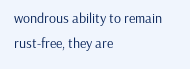wondrous ability to remain rust-free, they are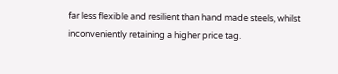far less flexible and resilient than hand made steels, whilst inconveniently retaining a higher price tag.